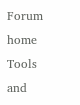Forum home Tools and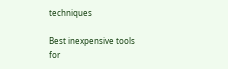techniques

Best inexpensive tools for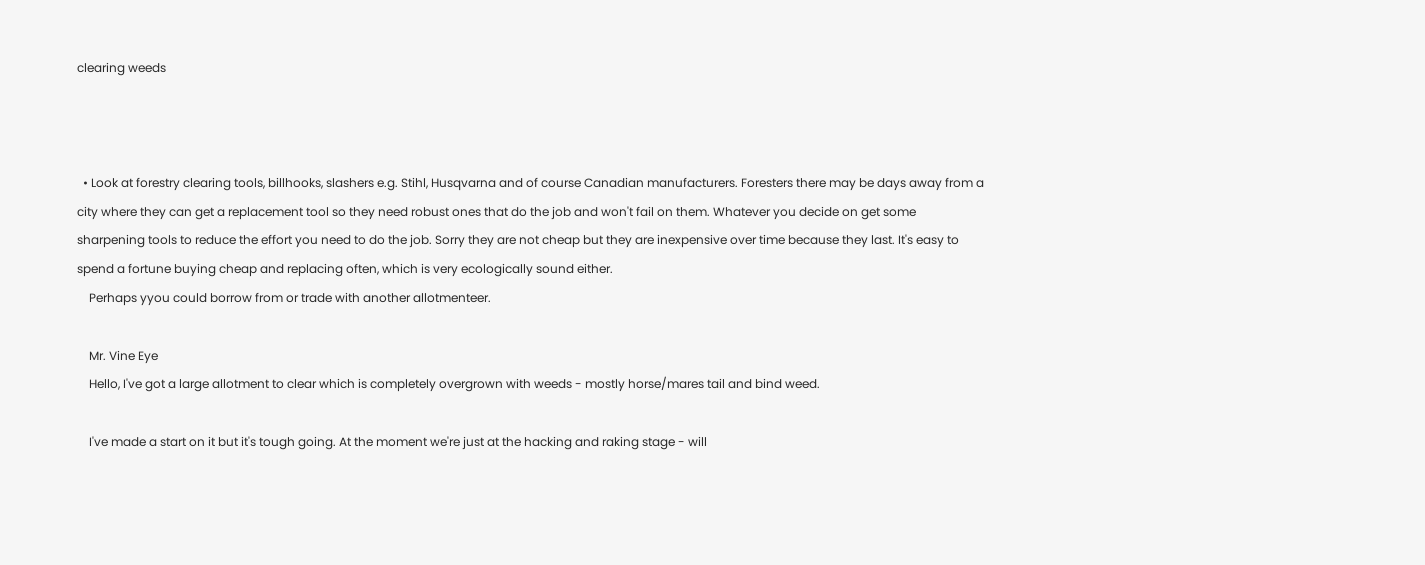clearing weeds



  • Look at forestry clearing tools, billhooks, slashers e.g. Stihl, Husqvarna and of course Canadian manufacturers. Foresters there may be days away from a city where they can get a replacement tool so they need robust ones that do the job and won't fail on them. Whatever you decide on get some sharpening tools to reduce the effort you need to do the job. Sorry they are not cheap but they are inexpensive over time because they last. It's easy to spend a fortune buying cheap and replacing often, which is very ecologically sound either.
    Perhaps yyou could borrow from or trade with another allotmenteer.

    Mr. Vine Eye
    Hello, I've got a large allotment to clear which is completely overgrown with weeds - mostly horse/mares tail and bind weed.

    I've made a start on it but it's tough going. At the moment we're just at the hacking and raking stage - will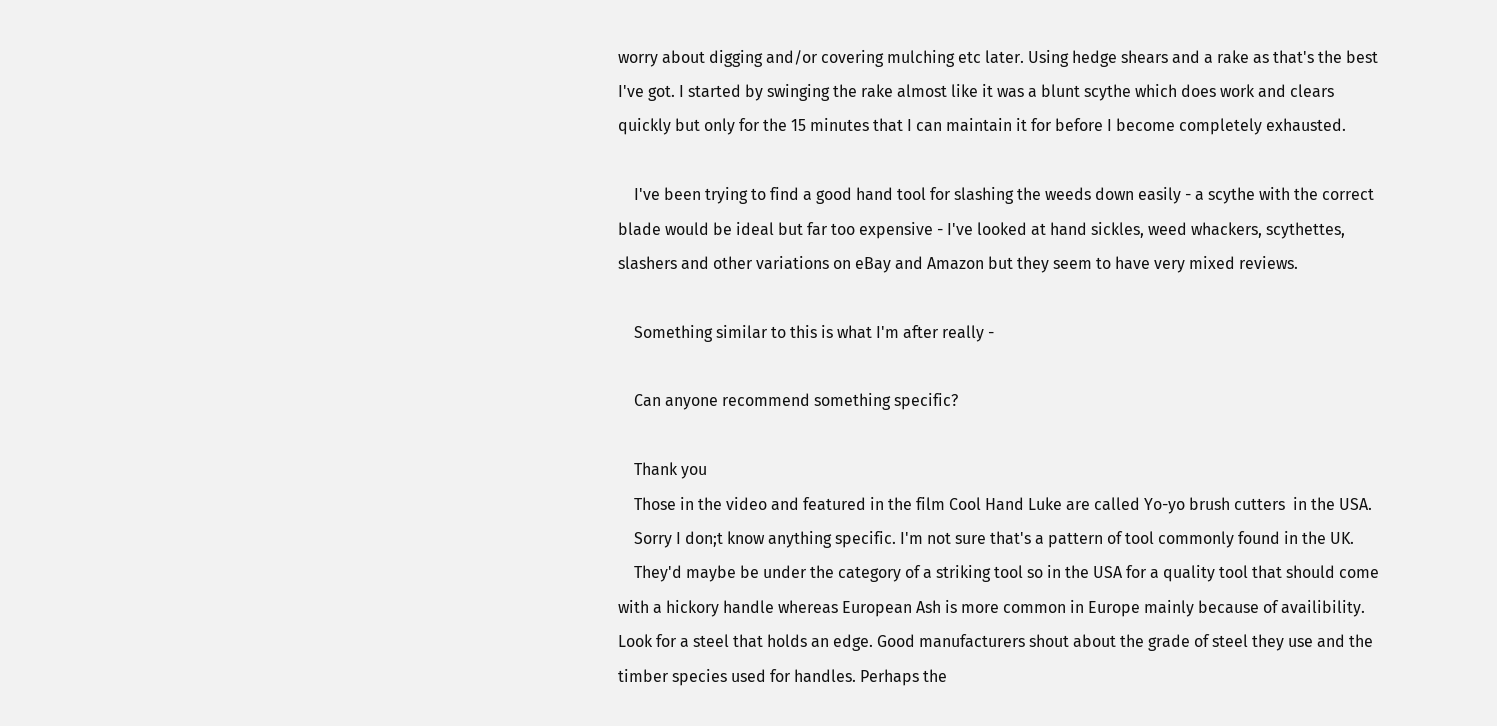worry about digging and/or covering mulching etc later. Using hedge shears and a rake as that's the best I've got. I started by swinging the rake almost like it was a blunt scythe which does work and clears quickly but only for the 15 minutes that I can maintain it for before I become completely exhausted.

    I've been trying to find a good hand tool for slashing the weeds down easily - a scythe with the correct blade would be ideal but far too expensive - I've looked at hand sickles, weed whackers, scythettes, slashers and other variations on eBay and Amazon but they seem to have very mixed reviews.

    Something similar to this is what I'm after really -

    Can anyone recommend something specific?

    Thank you
    Those in the video and featured in the film Cool Hand Luke are called Yo-yo brush cutters  in the USA.
    Sorry I don;t know anything specific. I'm not sure that's a pattern of tool commonly found in the UK.
    They'd maybe be under the category of a striking tool so in the USA for a quality tool that should come with a hickory handle whereas European Ash is more common in Europe mainly because of availibility. Look for a steel that holds an edge. Good manufacturers shout about the grade of steel they use and the timber species used for handles. Perhaps the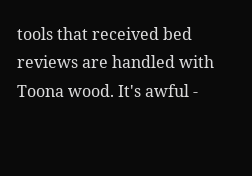tools that received bed reviews are handled with Toona wood. It's awful -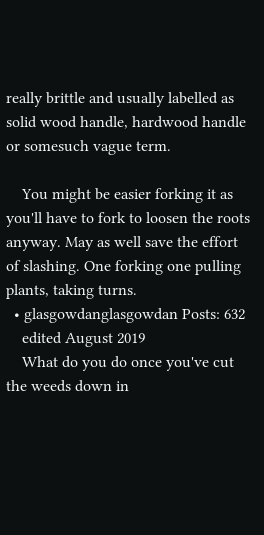really brittle and usually labelled as solid wood handle, hardwood handle or somesuch vague term.

    You might be easier forking it as you'll have to fork to loosen the roots anyway. May as well save the effort of slashing. One forking one pulling plants, taking turns.
  • glasgowdanglasgowdan Posts: 632
    edited August 2019
    What do you do once you've cut the weeds down in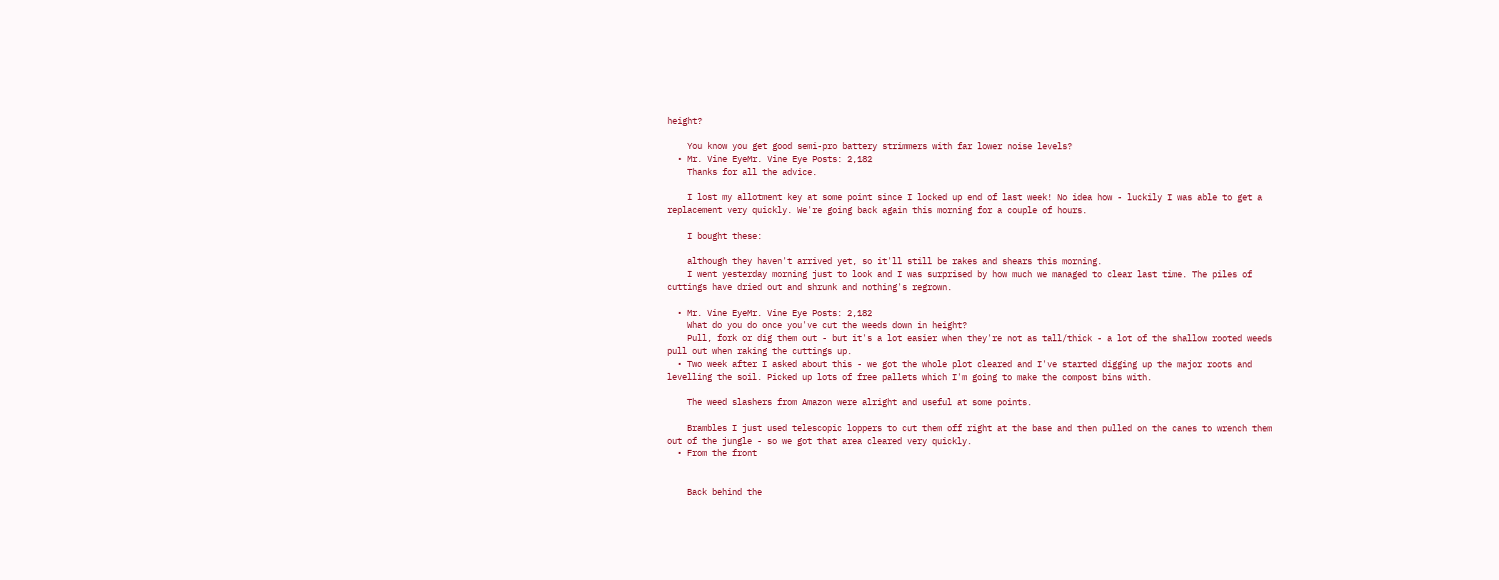height?

    You know you get good semi-pro battery strimmers with far lower noise levels?
  • Mr. Vine EyeMr. Vine Eye Posts: 2,182
    Thanks for all the advice.

    I lost my allotment key at some point since I locked up end of last week! No idea how - luckily I was able to get a replacement very quickly. We're going back again this morning for a couple of hours.

    I bought these:

    although they haven't arrived yet, so it'll still be rakes and shears this morning.
    I went yesterday morning just to look and I was surprised by how much we managed to clear last time. The piles of cuttings have dried out and shrunk and nothing's regrown.

  • Mr. Vine EyeMr. Vine Eye Posts: 2,182
    What do you do once you've cut the weeds down in height?
    Pull, fork or dig them out - but it's a lot easier when they're not as tall/thick - a lot of the shallow rooted weeds pull out when raking the cuttings up.
  • Two week after I asked about this - we got the whole plot cleared and I've started digging up the major roots and levelling the soil. Picked up lots of free pallets which I'm going to make the compost bins with.

    The weed slashers from Amazon were alright and useful at some points.

    Brambles I just used telescopic loppers to cut them off right at the base and then pulled on the canes to wrench them out of the jungle - so we got that area cleared very quickly.
  • From the front


    Back behind the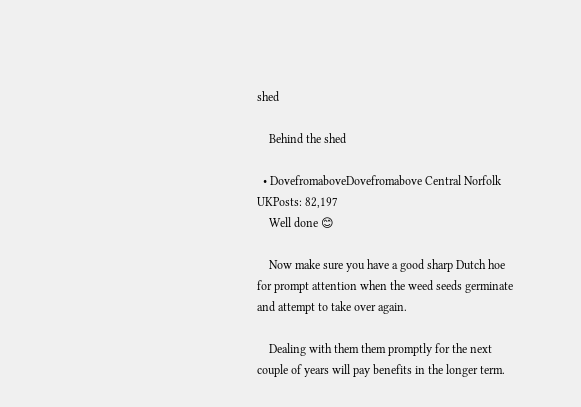shed

    Behind the shed

  • DovefromaboveDovefromabove Central Norfolk UKPosts: 82,197
    Well done 😊

    Now make sure you have a good sharp Dutch hoe for prompt attention when the weed seeds germinate and attempt to take over again.

    Dealing with them them promptly for the next couple of years will pay benefits in the longer term.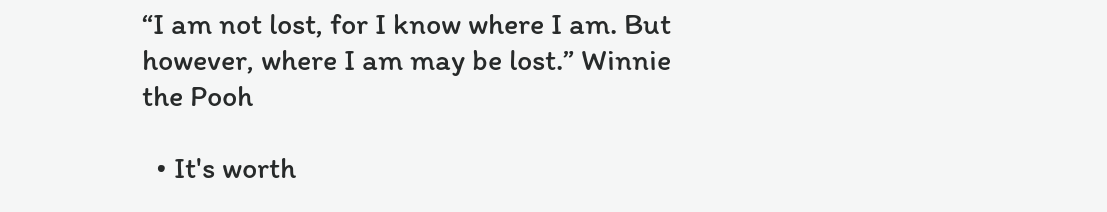“I am not lost, for I know where I am. But however, where I am may be lost.” Winnie the Pooh

  • It's worth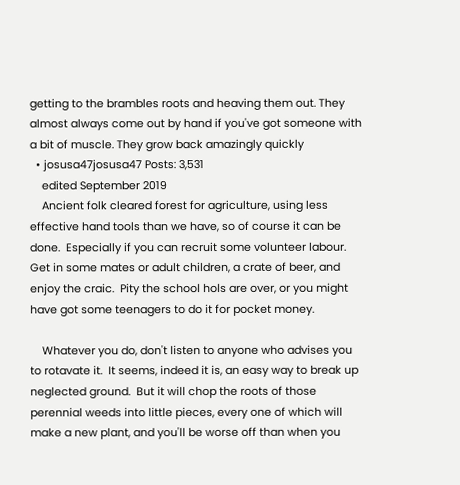getting to the brambles roots and heaving them out. They almost always come out by hand if you've got someone with a bit of muscle. They grow back amazingly quickly
  • josusa47josusa47 Posts: 3,531
    edited September 2019
    Ancient folk cleared forest for agriculture, using less effective hand tools than we have, so of course it can be done.  Especially if you can recruit some volunteer labour.  Get in some mates or adult children, a crate of beer, and enjoy the craic.  Pity the school hols are over, or you might have got some teenagers to do it for pocket money.

    Whatever you do, don't listen to anyone who advises you to rotavate it.  It seems, indeed it is, an easy way to break up neglected ground.  But it will chop the roots of those perennial weeds into little pieces, every one of which will make a new plant, and you'll be worse off than when you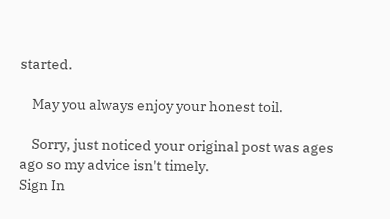started.

    May you always enjoy your honest toil.

    Sorry, just noticed your original post was ages ago so my advice isn't timely.
Sign In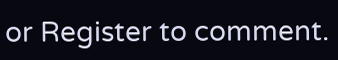or Register to comment.